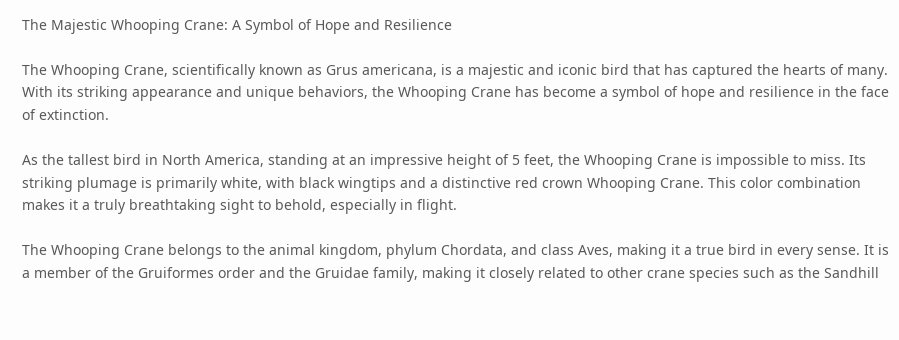The Majestic Whooping Crane: A Symbol of Hope and Resilience

The Whooping Crane, scientifically known as Grus americana, is a majestic and iconic bird that has captured the hearts of many. With its striking appearance and unique behaviors, the Whooping Crane has become a symbol of hope and resilience in the face of extinction.

As the tallest bird in North America, standing at an impressive height of 5 feet, the Whooping Crane is impossible to miss. Its striking plumage is primarily white, with black wingtips and a distinctive red crown Whooping Crane. This color combination makes it a truly breathtaking sight to behold, especially in flight.

The Whooping Crane belongs to the animal kingdom, phylum Chordata, and class Aves, making it a true bird in every sense. It is a member of the Gruiformes order and the Gruidae family, making it closely related to other crane species such as the Sandhill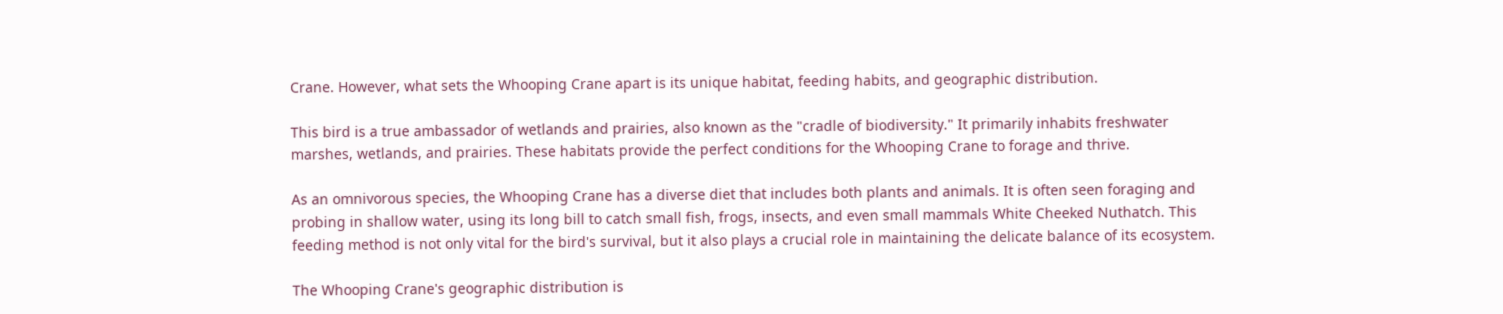Crane. However, what sets the Whooping Crane apart is its unique habitat, feeding habits, and geographic distribution.

This bird is a true ambassador of wetlands and prairies, also known as the "cradle of biodiversity." It primarily inhabits freshwater marshes, wetlands, and prairies. These habitats provide the perfect conditions for the Whooping Crane to forage and thrive.

As an omnivorous species, the Whooping Crane has a diverse diet that includes both plants and animals. It is often seen foraging and probing in shallow water, using its long bill to catch small fish, frogs, insects, and even small mammals White Cheeked Nuthatch. This feeding method is not only vital for the bird's survival, but it also plays a crucial role in maintaining the delicate balance of its ecosystem.

The Whooping Crane's geographic distribution is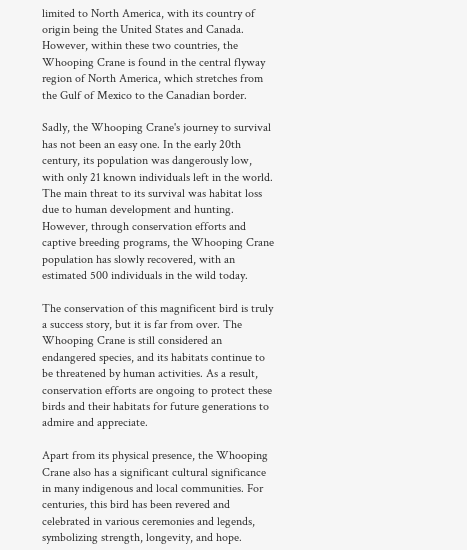limited to North America, with its country of origin being the United States and Canada. However, within these two countries, the Whooping Crane is found in the central flyway region of North America, which stretches from the Gulf of Mexico to the Canadian border.

Sadly, the Whooping Crane's journey to survival has not been an easy one. In the early 20th century, its population was dangerously low, with only 21 known individuals left in the world. The main threat to its survival was habitat loss due to human development and hunting. However, through conservation efforts and captive breeding programs, the Whooping Crane population has slowly recovered, with an estimated 500 individuals in the wild today.

The conservation of this magnificent bird is truly a success story, but it is far from over. The Whooping Crane is still considered an endangered species, and its habitats continue to be threatened by human activities. As a result, conservation efforts are ongoing to protect these birds and their habitats for future generations to admire and appreciate.

Apart from its physical presence, the Whooping Crane also has a significant cultural significance in many indigenous and local communities. For centuries, this bird has been revered and celebrated in various ceremonies and legends, symbolizing strength, longevity, and hope.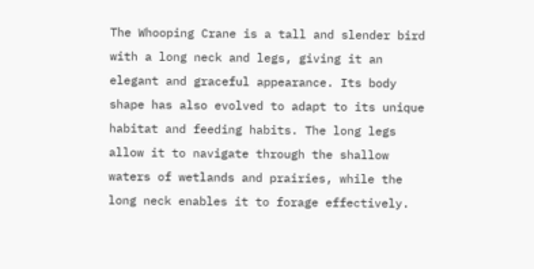The Whooping Crane is a tall and slender bird with a long neck and legs, giving it an elegant and graceful appearance. Its body shape has also evolved to adapt to its unique habitat and feeding habits. The long legs allow it to navigate through the shallow waters of wetlands and prairies, while the long neck enables it to forage effectively.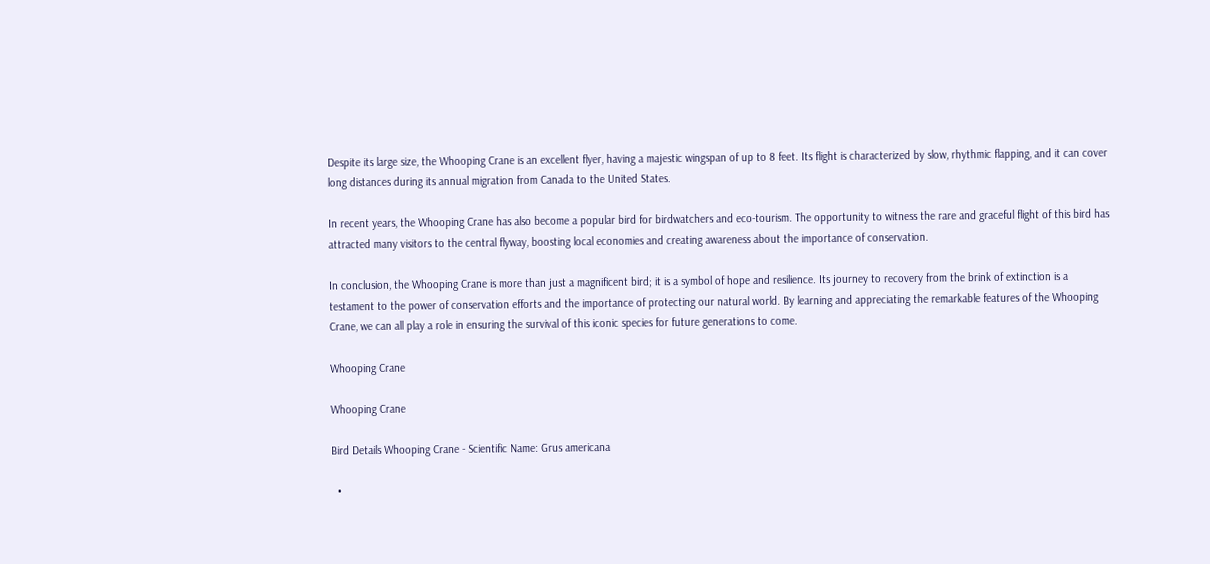Despite its large size, the Whooping Crane is an excellent flyer, having a majestic wingspan of up to 8 feet. Its flight is characterized by slow, rhythmic flapping, and it can cover long distances during its annual migration from Canada to the United States.

In recent years, the Whooping Crane has also become a popular bird for birdwatchers and eco-tourism. The opportunity to witness the rare and graceful flight of this bird has attracted many visitors to the central flyway, boosting local economies and creating awareness about the importance of conservation.

In conclusion, the Whooping Crane is more than just a magnificent bird; it is a symbol of hope and resilience. Its journey to recovery from the brink of extinction is a testament to the power of conservation efforts and the importance of protecting our natural world. By learning and appreciating the remarkable features of the Whooping Crane, we can all play a role in ensuring the survival of this iconic species for future generations to come.

Whooping Crane

Whooping Crane

Bird Details Whooping Crane - Scientific Name: Grus americana

  •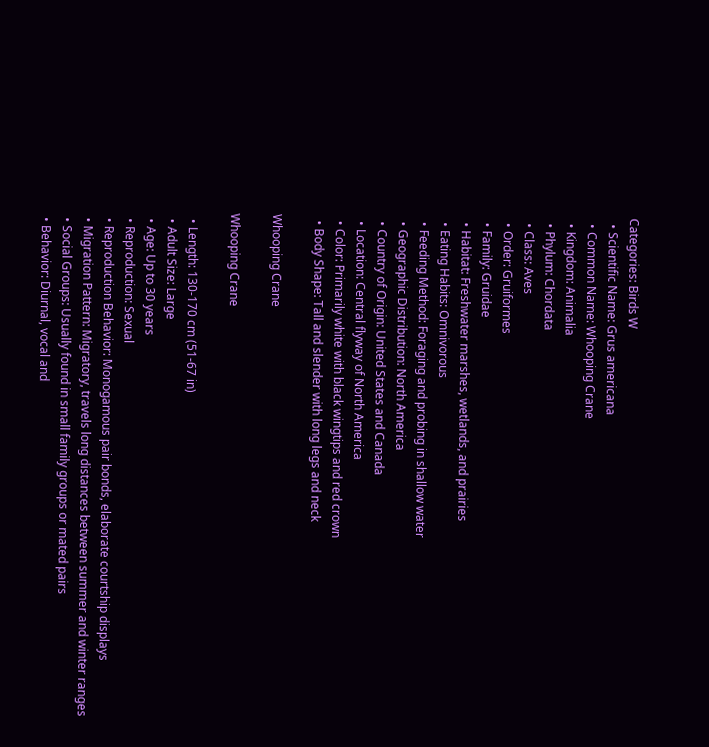Categories: Birds W
  • Scientific Name: Grus americana
  • Common Name: Whooping Crane
  • Kingdom: Animalia
  • Phylum: Chordata
  • Class: Aves
  • Order: Gruiformes
  • Family: Gruidae
  • Habitat: Freshwater marshes, wetlands, and prairies
  • Eating Habits: Omnivorous
  • Feeding Method: Foraging and probing in shallow water
  • Geographic Distribution: North America
  • Country of Origin: United States and Canada
  • Location: Central flyway of North America
  • Color: Primarily white with black wingtips and red crown
  • Body Shape: Tall and slender with long legs and neck

Whooping Crane

Whooping Crane

  • Length: 130-170 cm (51-67 in)
  • Adult Size: Large
  • Age: Up to 30 years
  • Reproduction: Sexual
  • Reproduction Behavior: Monogamous pair bonds, elaborate courtship displays
  • Migration Pattern: Migratory, travels long distances between summer and winter ranges
  • Social Groups: Usually found in small family groups or mated pairs
  • Behavior: Diurnal, vocal and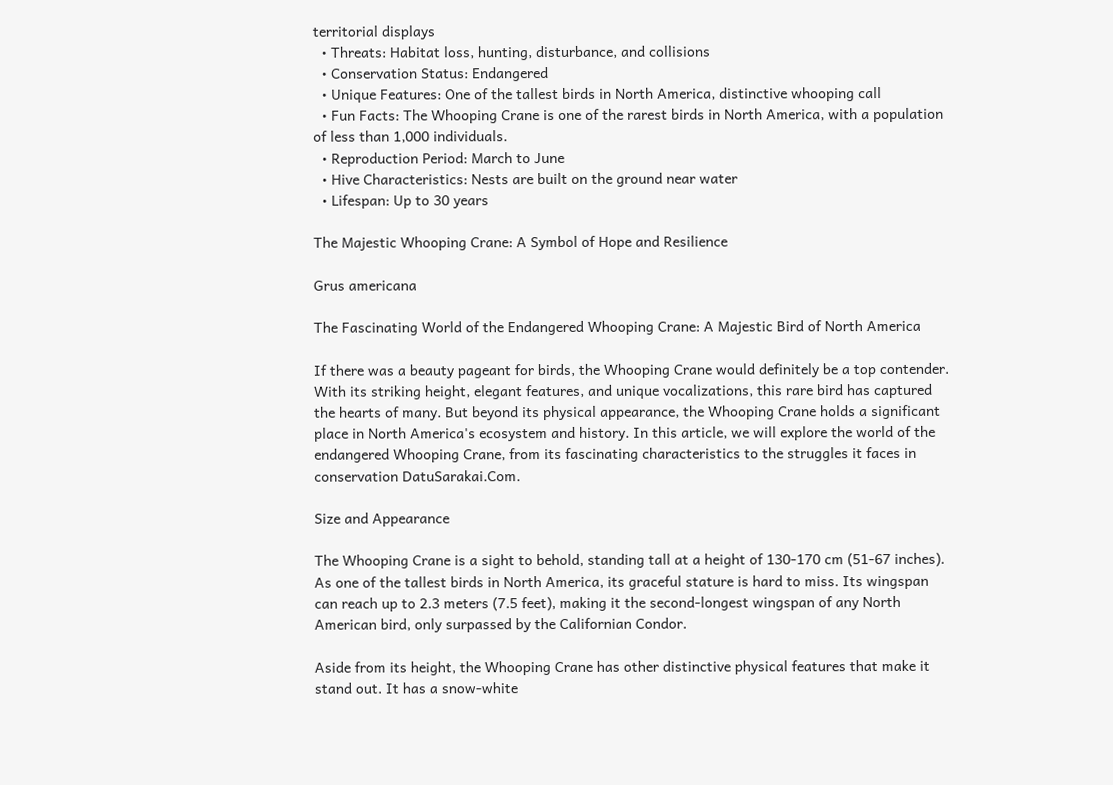territorial displays
  • Threats: Habitat loss, hunting, disturbance, and collisions
  • Conservation Status: Endangered
  • Unique Features: One of the tallest birds in North America, distinctive whooping call
  • Fun Facts: The Whooping Crane is one of the rarest birds in North America, with a population of less than 1,000 individuals.
  • Reproduction Period: March to June
  • Hive Characteristics: Nests are built on the ground near water
  • Lifespan: Up to 30 years

The Majestic Whooping Crane: A Symbol of Hope and Resilience

Grus americana

The Fascinating World of the Endangered Whooping Crane: A Majestic Bird of North America

If there was a beauty pageant for birds, the Whooping Crane would definitely be a top contender. With its striking height, elegant features, and unique vocalizations, this rare bird has captured the hearts of many. But beyond its physical appearance, the Whooping Crane holds a significant place in North America's ecosystem and history. In this article, we will explore the world of the endangered Whooping Crane, from its fascinating characteristics to the struggles it faces in conservation DatuSarakai.Com.

Size and Appearance

The Whooping Crane is a sight to behold, standing tall at a height of 130-170 cm (51-67 inches). As one of the tallest birds in North America, its graceful stature is hard to miss. Its wingspan can reach up to 2.3 meters (7.5 feet), making it the second-longest wingspan of any North American bird, only surpassed by the Californian Condor.

Aside from its height, the Whooping Crane has other distinctive physical features that make it stand out. It has a snow-white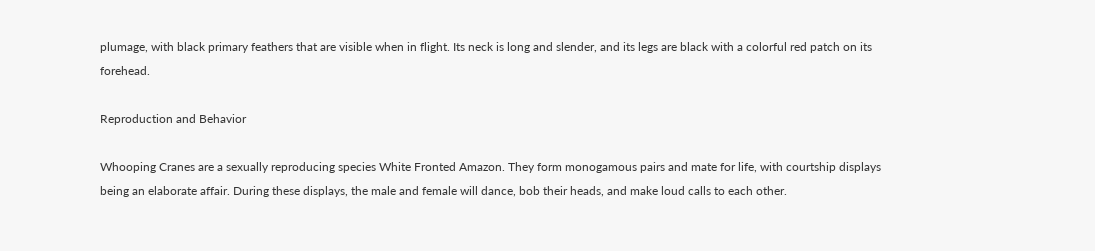plumage, with black primary feathers that are visible when in flight. Its neck is long and slender, and its legs are black with a colorful red patch on its forehead.

Reproduction and Behavior

Whooping Cranes are a sexually reproducing species White Fronted Amazon. They form monogamous pairs and mate for life, with courtship displays being an elaborate affair. During these displays, the male and female will dance, bob their heads, and make loud calls to each other.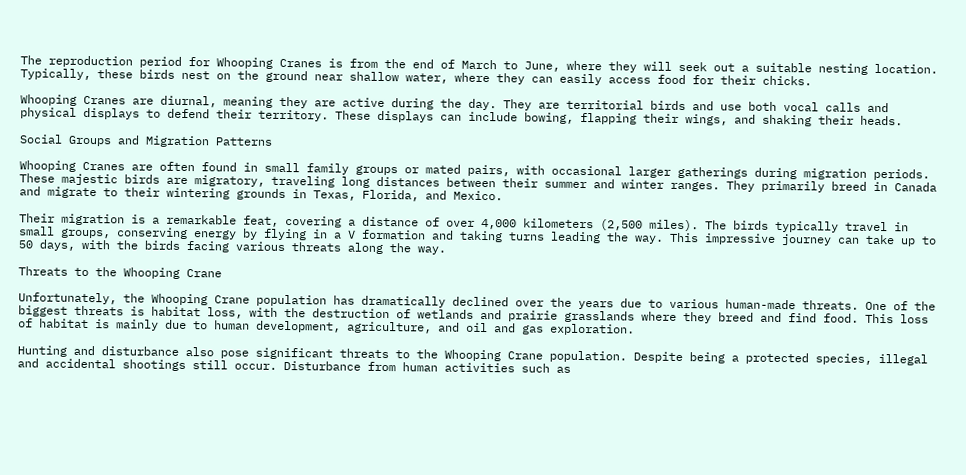The reproduction period for Whooping Cranes is from the end of March to June, where they will seek out a suitable nesting location. Typically, these birds nest on the ground near shallow water, where they can easily access food for their chicks.

Whooping Cranes are diurnal, meaning they are active during the day. They are territorial birds and use both vocal calls and physical displays to defend their territory. These displays can include bowing, flapping their wings, and shaking their heads.

Social Groups and Migration Patterns

Whooping Cranes are often found in small family groups or mated pairs, with occasional larger gatherings during migration periods. These majestic birds are migratory, traveling long distances between their summer and winter ranges. They primarily breed in Canada and migrate to their wintering grounds in Texas, Florida, and Mexico.

Their migration is a remarkable feat, covering a distance of over 4,000 kilometers (2,500 miles). The birds typically travel in small groups, conserving energy by flying in a V formation and taking turns leading the way. This impressive journey can take up to 50 days, with the birds facing various threats along the way.

Threats to the Whooping Crane

Unfortunately, the Whooping Crane population has dramatically declined over the years due to various human-made threats. One of the biggest threats is habitat loss, with the destruction of wetlands and prairie grasslands where they breed and find food. This loss of habitat is mainly due to human development, agriculture, and oil and gas exploration.

Hunting and disturbance also pose significant threats to the Whooping Crane population. Despite being a protected species, illegal and accidental shootings still occur. Disturbance from human activities such as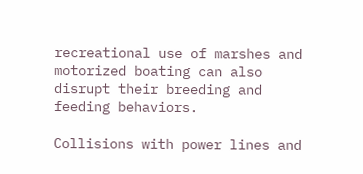recreational use of marshes and motorized boating can also disrupt their breeding and feeding behaviors.

Collisions with power lines and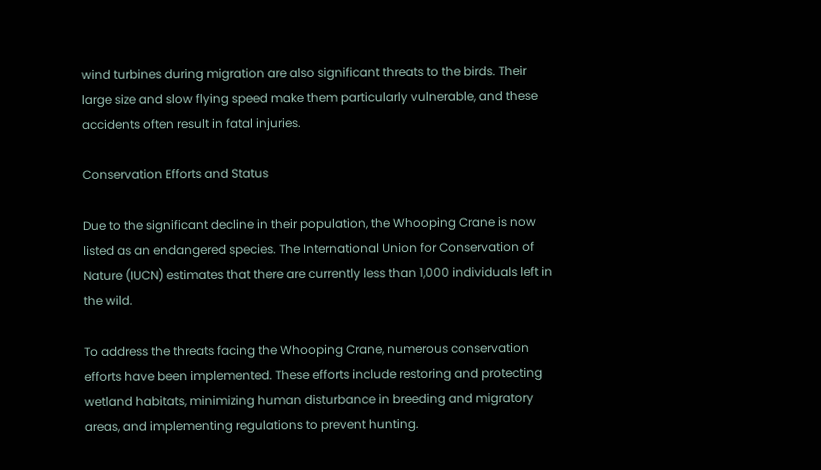wind turbines during migration are also significant threats to the birds. Their large size and slow flying speed make them particularly vulnerable, and these accidents often result in fatal injuries.

Conservation Efforts and Status

Due to the significant decline in their population, the Whooping Crane is now listed as an endangered species. The International Union for Conservation of Nature (IUCN) estimates that there are currently less than 1,000 individuals left in the wild.

To address the threats facing the Whooping Crane, numerous conservation efforts have been implemented. These efforts include restoring and protecting wetland habitats, minimizing human disturbance in breeding and migratory areas, and implementing regulations to prevent hunting.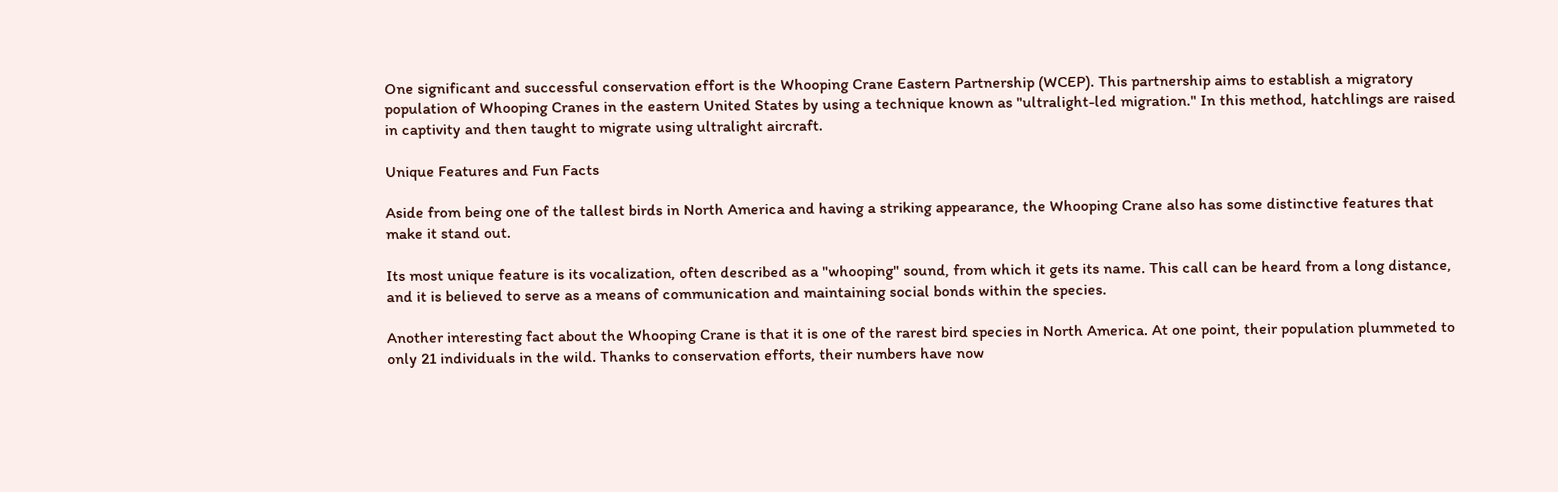One significant and successful conservation effort is the Whooping Crane Eastern Partnership (WCEP). This partnership aims to establish a migratory population of Whooping Cranes in the eastern United States by using a technique known as "ultralight-led migration." In this method, hatchlings are raised in captivity and then taught to migrate using ultralight aircraft.

Unique Features and Fun Facts

Aside from being one of the tallest birds in North America and having a striking appearance, the Whooping Crane also has some distinctive features that make it stand out.

Its most unique feature is its vocalization, often described as a "whooping" sound, from which it gets its name. This call can be heard from a long distance, and it is believed to serve as a means of communication and maintaining social bonds within the species.

Another interesting fact about the Whooping Crane is that it is one of the rarest bird species in North America. At one point, their population plummeted to only 21 individuals in the wild. Thanks to conservation efforts, their numbers have now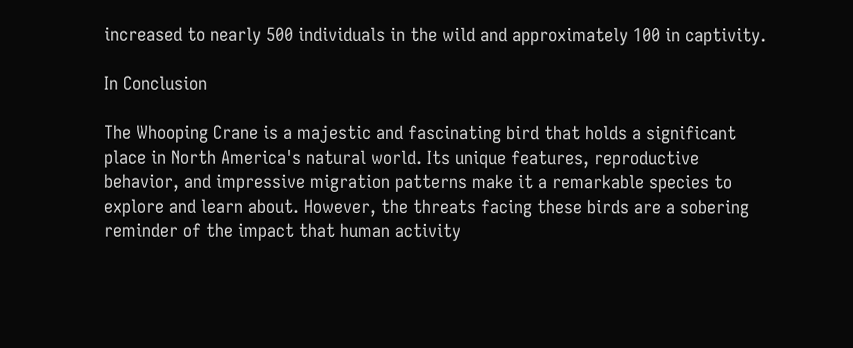increased to nearly 500 individuals in the wild and approximately 100 in captivity.

In Conclusion

The Whooping Crane is a majestic and fascinating bird that holds a significant place in North America's natural world. Its unique features, reproductive behavior, and impressive migration patterns make it a remarkable species to explore and learn about. However, the threats facing these birds are a sobering reminder of the impact that human activity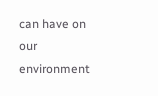can have on our environment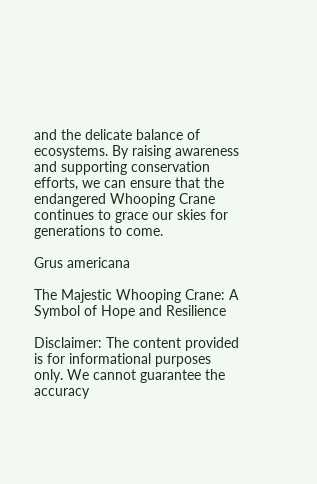and the delicate balance of ecosystems. By raising awareness and supporting conservation efforts, we can ensure that the endangered Whooping Crane continues to grace our skies for generations to come.

Grus americana

The Majestic Whooping Crane: A Symbol of Hope and Resilience

Disclaimer: The content provided is for informational purposes only. We cannot guarantee the accuracy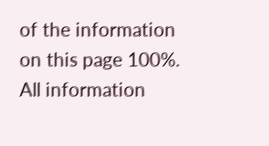of the information on this page 100%. All information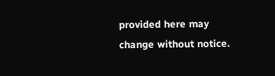provided here may change without notice.